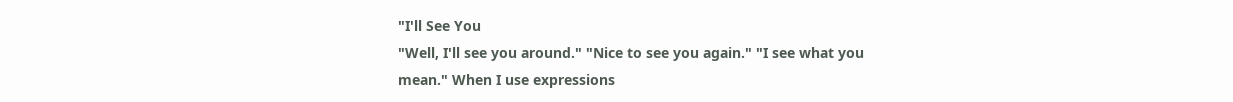"I'll See You
"Well, I'll see you around." "Nice to see you again." "I see what you mean." When I use expressions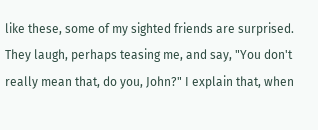like these, some of my sighted friends are surprised. They laugh, perhaps teasing me, and say, "You don't really mean that, do you, John?" I explain that, when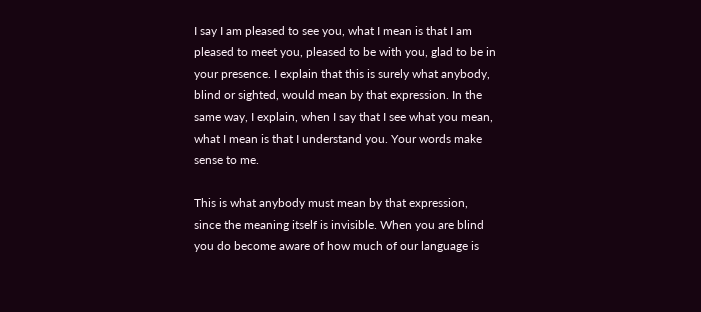I say I am pleased to see you, what I mean is that I am pleased to meet you, pleased to be with you, glad to be in your presence. I explain that this is surely what anybody, blind or sighted, would mean by that expression. In the same way, I explain, when I say that I see what you mean, what I mean is that I understand you. Your words make sense to me.

This is what anybody must mean by that expression, since the meaning itself is invisible. When you are blind you do become aware of how much of our language is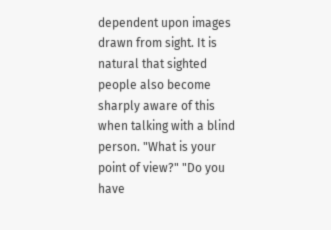dependent upon images drawn from sight. It is natural that sighted people also become sharply aware of this when talking with a blind person. "What is your point of view?" "Do you have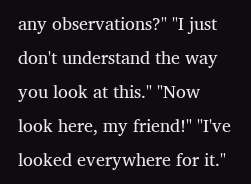any observations?" "I just don't understand the way you look at this." "Now look here, my friend!" "I've looked everywhere for it."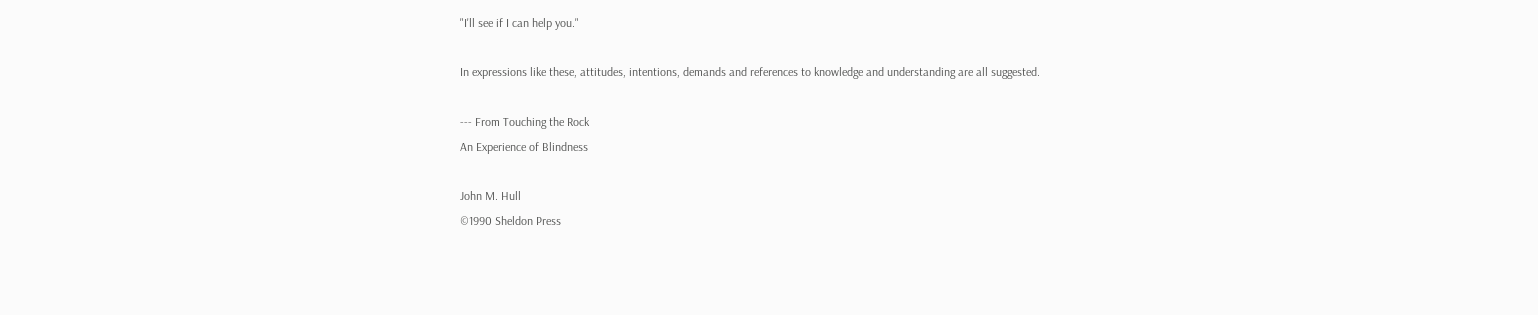"I'll see if I can help you."

In expressions like these, attitudes, intentions, demands and references to knowledge and understanding are all suggested.

--- From Touching the Rock
An Experience of Blindness

John M. Hull
©1990 Sheldon Press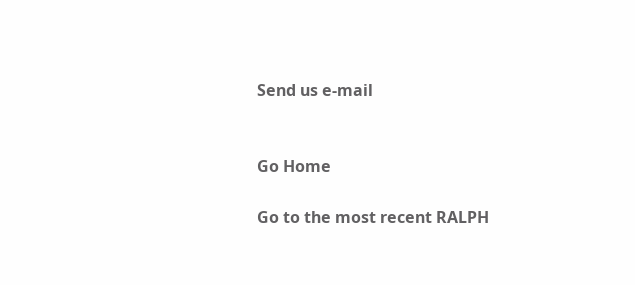Send us e-mail


Go Home

Go to the most recent RALPH